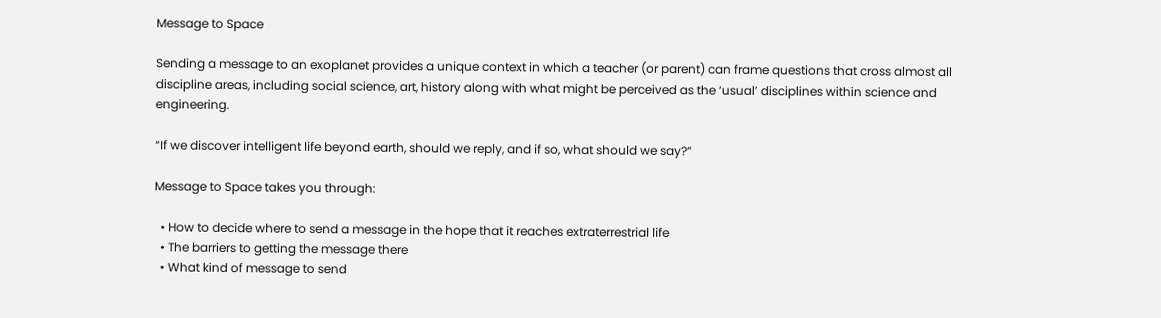Message to Space

Sending a message to an exoplanet provides a unique context in which a teacher (or parent) can frame questions that cross almost all discipline areas, including social science, art, history along with what might be perceived as the ‘usual’ disciplines within science and engineering.

“If we discover intelligent life beyond earth, should we reply, and if so, what should we say?”

Message to Space takes you through:

  • How to decide where to send a message in the hope that it reaches extraterrestrial life
  • The barriers to getting the message there
  • What kind of message to send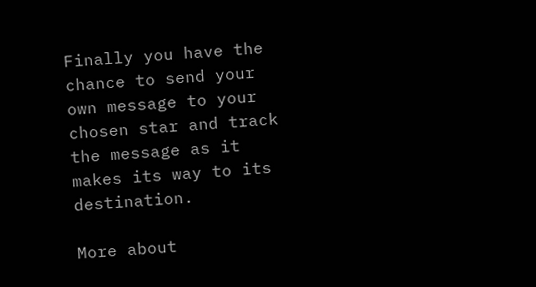Finally you have the chance to send your own message to your chosen star and track the message as it makes its way to its destination.

More about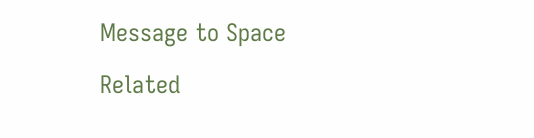Message to Space

Related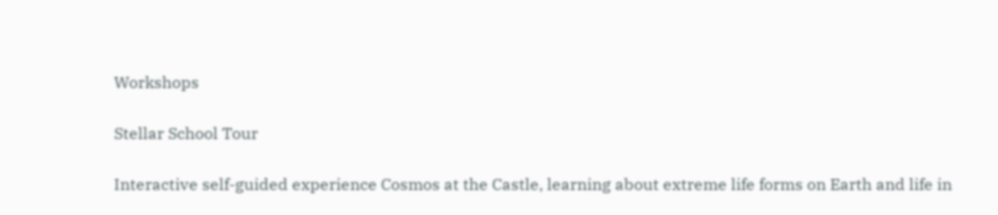Workshops

Stellar School Tour

Interactive self-guided experience Cosmos at the Castle, learning about extreme life forms on Earth and life in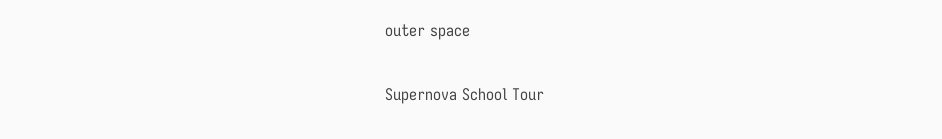outer space

Supernova School Tour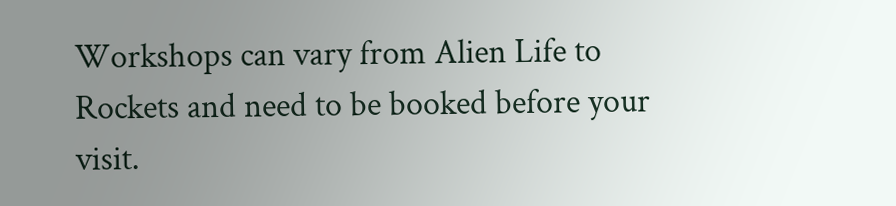Workshops can vary from Alien Life to Rockets and need to be booked before your visit.